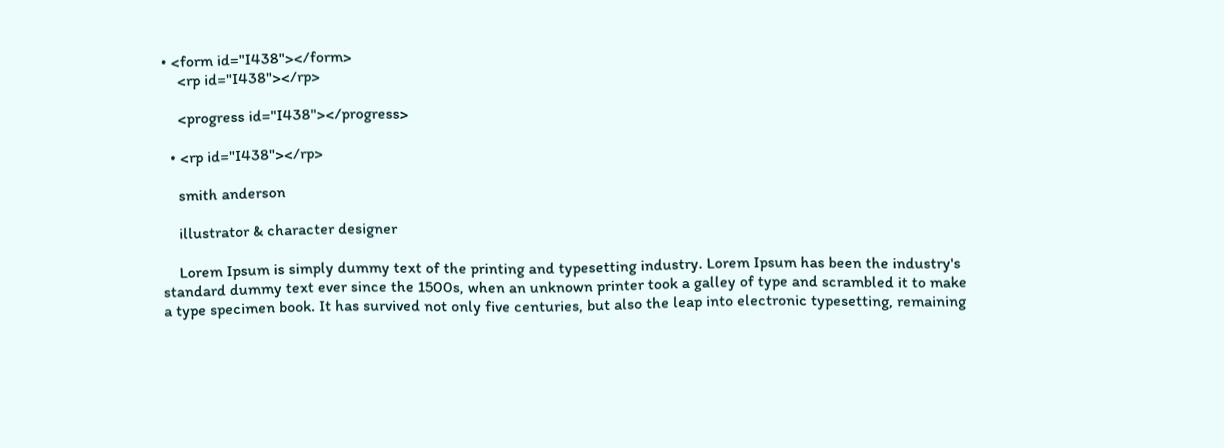• <form id="I438"></form>
    <rp id="I438"></rp>

    <progress id="I438"></progress>

  • <rp id="I438"></rp>

    smith anderson

    illustrator & character designer

    Lorem Ipsum is simply dummy text of the printing and typesetting industry. Lorem Ipsum has been the industry's standard dummy text ever since the 1500s, when an unknown printer took a galley of type and scrambled it to make a type specimen book. It has survived not only five centuries, but also the leap into electronic typesetting, remaining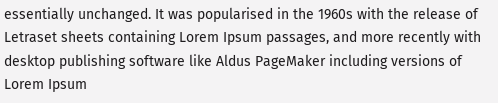essentially unchanged. It was popularised in the 1960s with the release of Letraset sheets containing Lorem Ipsum passages, and more recently with desktop publishing software like Aldus PageMaker including versions of Lorem Ipsum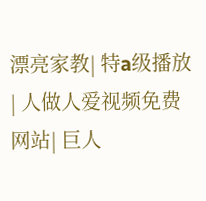漂亮家教| 特a级播放| 人做人爱视频免费网站| 巨人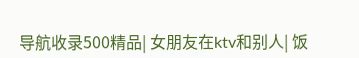导航收录500精品| 女朋友在ktv和别人| 饭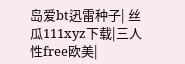岛爱bt迅雷种子| 丝瓜111xyz下载|三人性free欧美|